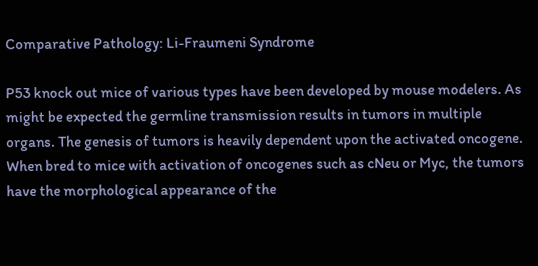Comparative Pathology: Li-Fraumeni Syndrome

P53 knock out mice of various types have been developed by mouse modelers. As might be expected the germline transmission results in tumors in multiple organs. The genesis of tumors is heavily dependent upon the activated oncogene. When bred to mice with activation of oncogenes such as cNeu or Myc, the tumors have the morphological appearance of the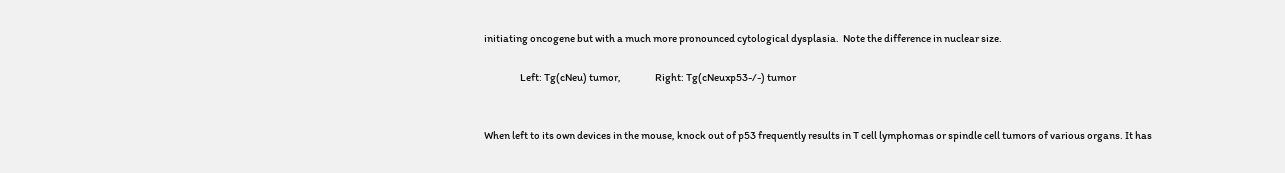initiating oncogene but with a much more pronounced cytological dysplasia.  Note the difference in nuclear size.

                  Left: Tg(cNeu) tumor,                 Right: Tg(cNeuxp53-/-) tumor


When left to its own devices in the mouse, knock out of p53 frequently results in T cell lymphomas or spindle cell tumors of various organs. It has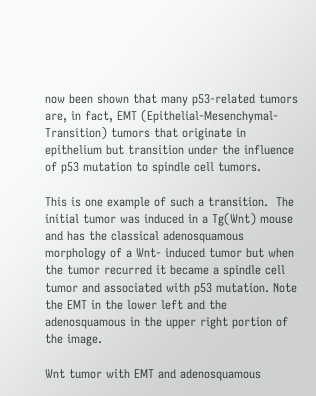now been shown that many p53-related tumors are, in fact, EMT (Epithelial-Mesenchymal-Transition) tumors that originate in epithelium but transition under the influence of p53 mutation to spindle cell tumors.

This is one example of such a transition.  The initial tumor was induced in a Tg(Wnt) mouse and has the classical adenosquamous morphology of a Wnt- induced tumor but when the tumor recurred it became a spindle cell tumor and associated with p53 mutation. Note the EMT in the lower left and the adenosquamous in the upper right portion of the image.

Wnt tumor with EMT and adenosquamous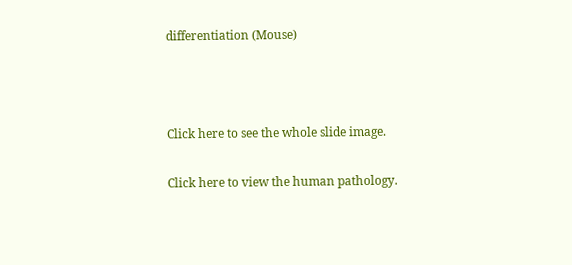differentiation (Mouse)



Click here to see the whole slide image.

Click here to view the human pathology.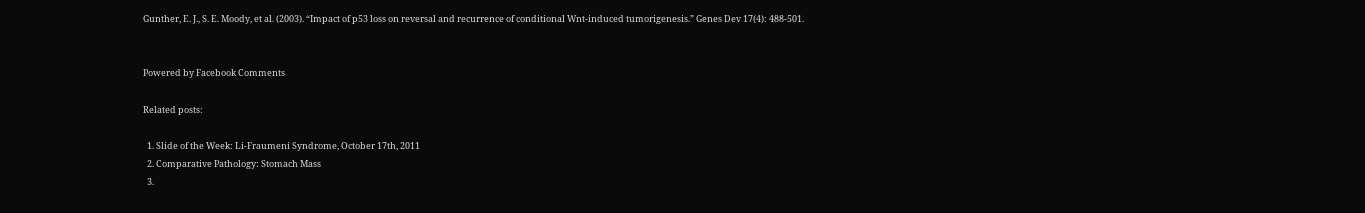Gunther, E. J., S. E. Moody, et al. (2003). “Impact of p53 loss on reversal and recurrence of conditional Wnt-induced tumorigenesis.” Genes Dev 17(4): 488-501.


Powered by Facebook Comments

Related posts:

  1. Slide of the Week: Li-Fraumeni Syndrome, October 17th, 2011
  2. Comparative Pathology: Stomach Mass
  3.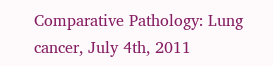Comparative Pathology: Lung cancer, July 4th, 2011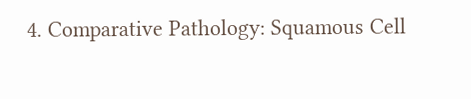4. Comparative Pathology: Squamous Cell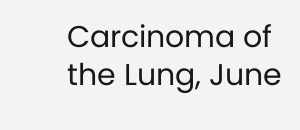Carcinoma of the Lung, June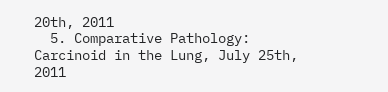20th, 2011
  5. Comparative Pathology: Carcinoid in the Lung, July 25th, 2011